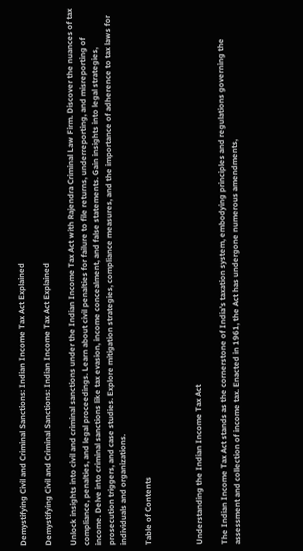Demystifying Civil and Criminal Sanctions: Indian Income Tax Act Explained

Demystifying Civil and Criminal Sanctions: Indian Income Tax Act Explained

Unlock insights into civil and criminal sanctions under the Indian Income Tax Act with Rajendra Criminal Law Firm. Discover the nuances of tax compliance, penalties, and legal proceedings. Learn about civil penalties for failure to file returns, underreporting, and misreporting of income. Delve into criminal sanctions like tax evasion, income concealment, and false statements. Gain insights into legal strategies, prosecution triggers, and case studies. Explore mitigation strategies, compliance measures, and the importance of adherence to tax laws for individuals and organizations.

Table of Contents



Understanding the Indian Income Tax Act

The Indian Income Tax Act stands as the cornerstone of India’s taxation system, embodying principles and regulations governing the assessment and collection of income tax. Enacted in 1961, the Act has undergone numerous amendments,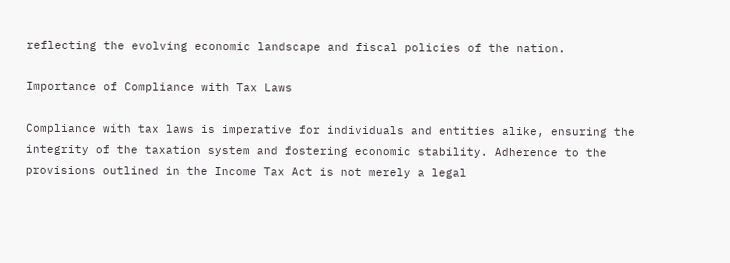reflecting the evolving economic landscape and fiscal policies of the nation.

Importance of Compliance with Tax Laws

Compliance with tax laws is imperative for individuals and entities alike, ensuring the integrity of the taxation system and fostering economic stability. Adherence to the provisions outlined in the Income Tax Act is not merely a legal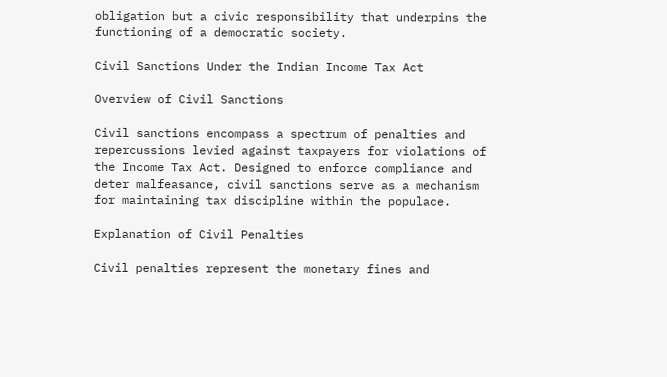obligation but a civic responsibility that underpins the functioning of a democratic society.

Civil Sanctions Under the Indian Income Tax Act

Overview of Civil Sanctions

Civil sanctions encompass a spectrum of penalties and repercussions levied against taxpayers for violations of the Income Tax Act. Designed to enforce compliance and deter malfeasance, civil sanctions serve as a mechanism for maintaining tax discipline within the populace.

Explanation of Civil Penalties

Civil penalties represent the monetary fines and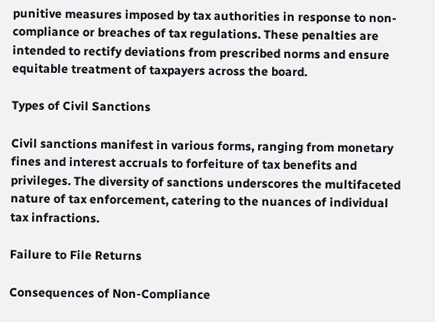punitive measures imposed by tax authorities in response to non-compliance or breaches of tax regulations. These penalties are intended to rectify deviations from prescribed norms and ensure equitable treatment of taxpayers across the board.

Types of Civil Sanctions

Civil sanctions manifest in various forms, ranging from monetary fines and interest accruals to forfeiture of tax benefits and privileges. The diversity of sanctions underscores the multifaceted nature of tax enforcement, catering to the nuances of individual tax infractions.

Failure to File Returns

Consequences of Non-Compliance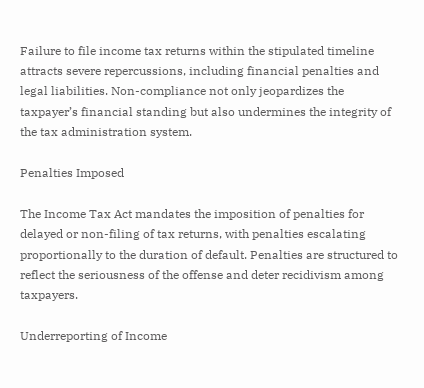Failure to file income tax returns within the stipulated timeline attracts severe repercussions, including financial penalties and legal liabilities. Non-compliance not only jeopardizes the taxpayer’s financial standing but also undermines the integrity of the tax administration system.

Penalties Imposed

The Income Tax Act mandates the imposition of penalties for delayed or non-filing of tax returns, with penalties escalating proportionally to the duration of default. Penalties are structured to reflect the seriousness of the offense and deter recidivism among taxpayers.

Underreporting of Income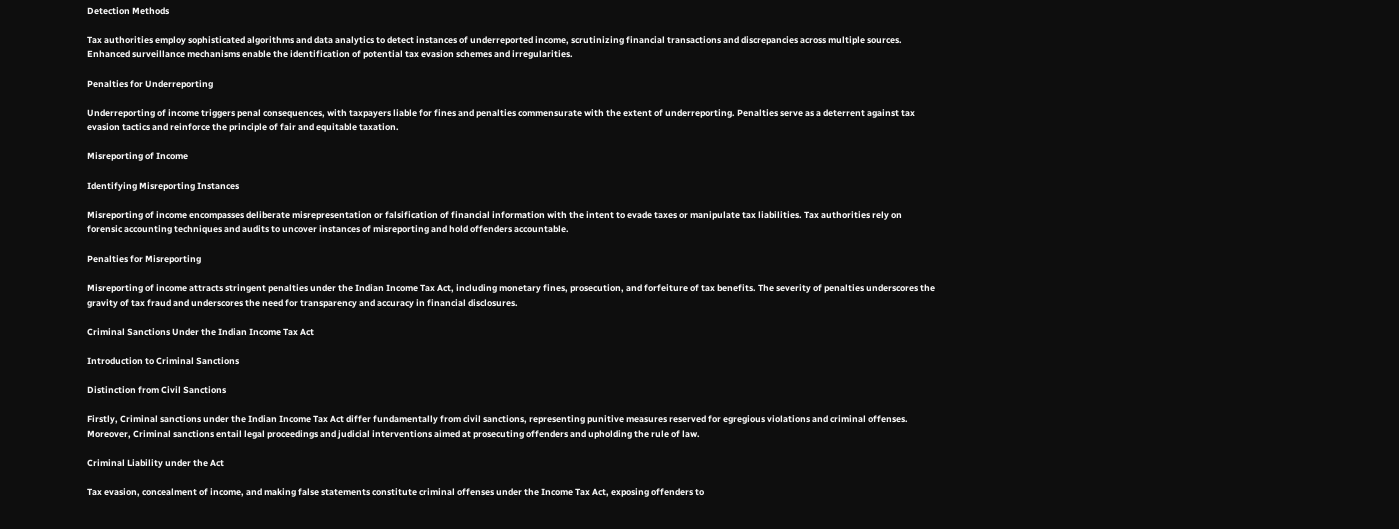Detection Methods

Tax authorities employ sophisticated algorithms and data analytics to detect instances of underreported income, scrutinizing financial transactions and discrepancies across multiple sources. Enhanced surveillance mechanisms enable the identification of potential tax evasion schemes and irregularities.

Penalties for Underreporting

Underreporting of income triggers penal consequences, with taxpayers liable for fines and penalties commensurate with the extent of underreporting. Penalties serve as a deterrent against tax evasion tactics and reinforce the principle of fair and equitable taxation.

Misreporting of Income

Identifying Misreporting Instances

Misreporting of income encompasses deliberate misrepresentation or falsification of financial information with the intent to evade taxes or manipulate tax liabilities. Tax authorities rely on forensic accounting techniques and audits to uncover instances of misreporting and hold offenders accountable.

Penalties for Misreporting

Misreporting of income attracts stringent penalties under the Indian Income Tax Act, including monetary fines, prosecution, and forfeiture of tax benefits. The severity of penalties underscores the gravity of tax fraud and underscores the need for transparency and accuracy in financial disclosures.

Criminal Sanctions Under the Indian Income Tax Act

Introduction to Criminal Sanctions

Distinction from Civil Sanctions

Firstly, Criminal sanctions under the Indian Income Tax Act differ fundamentally from civil sanctions, representing punitive measures reserved for egregious violations and criminal offenses. Moreover, Criminal sanctions entail legal proceedings and judicial interventions aimed at prosecuting offenders and upholding the rule of law.

Criminal Liability under the Act

Tax evasion, concealment of income, and making false statements constitute criminal offenses under the Income Tax Act, exposing offenders to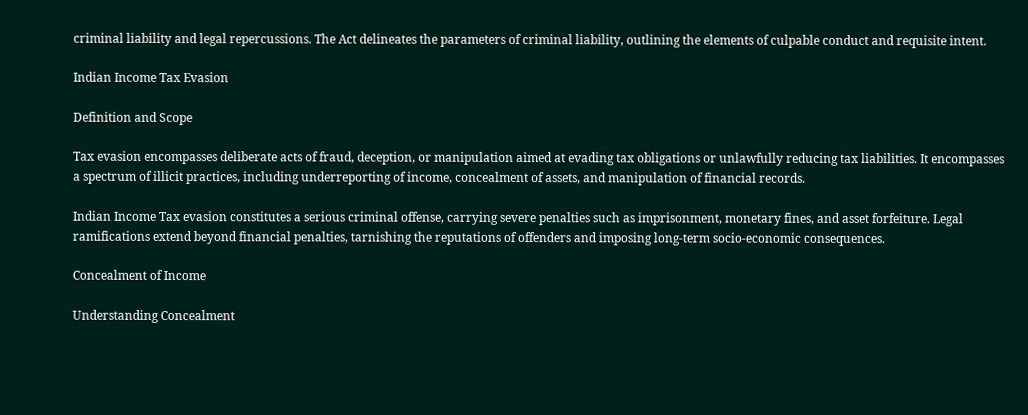criminal liability and legal repercussions. The Act delineates the parameters of criminal liability, outlining the elements of culpable conduct and requisite intent.

Indian Income Tax Evasion

Definition and Scope

Tax evasion encompasses deliberate acts of fraud, deception, or manipulation aimed at evading tax obligations or unlawfully reducing tax liabilities. It encompasses a spectrum of illicit practices, including underreporting of income, concealment of assets, and manipulation of financial records.

Indian Income Tax evasion constitutes a serious criminal offense, carrying severe penalties such as imprisonment, monetary fines, and asset forfeiture. Legal ramifications extend beyond financial penalties, tarnishing the reputations of offenders and imposing long-term socio-economic consequences.

Concealment of Income

Understanding Concealment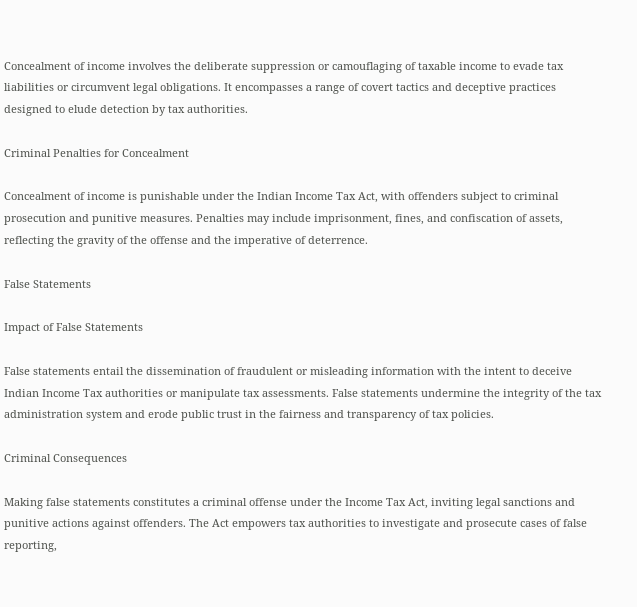Concealment of income involves the deliberate suppression or camouflaging of taxable income to evade tax liabilities or circumvent legal obligations. It encompasses a range of covert tactics and deceptive practices designed to elude detection by tax authorities.

Criminal Penalties for Concealment

Concealment of income is punishable under the Indian Income Tax Act, with offenders subject to criminal prosecution and punitive measures. Penalties may include imprisonment, fines, and confiscation of assets, reflecting the gravity of the offense and the imperative of deterrence.

False Statements

Impact of False Statements

False statements entail the dissemination of fraudulent or misleading information with the intent to deceive Indian Income Tax authorities or manipulate tax assessments. False statements undermine the integrity of the tax administration system and erode public trust in the fairness and transparency of tax policies.

Criminal Consequences

Making false statements constitutes a criminal offense under the Income Tax Act, inviting legal sanctions and punitive actions against offenders. The Act empowers tax authorities to investigate and prosecute cases of false reporting,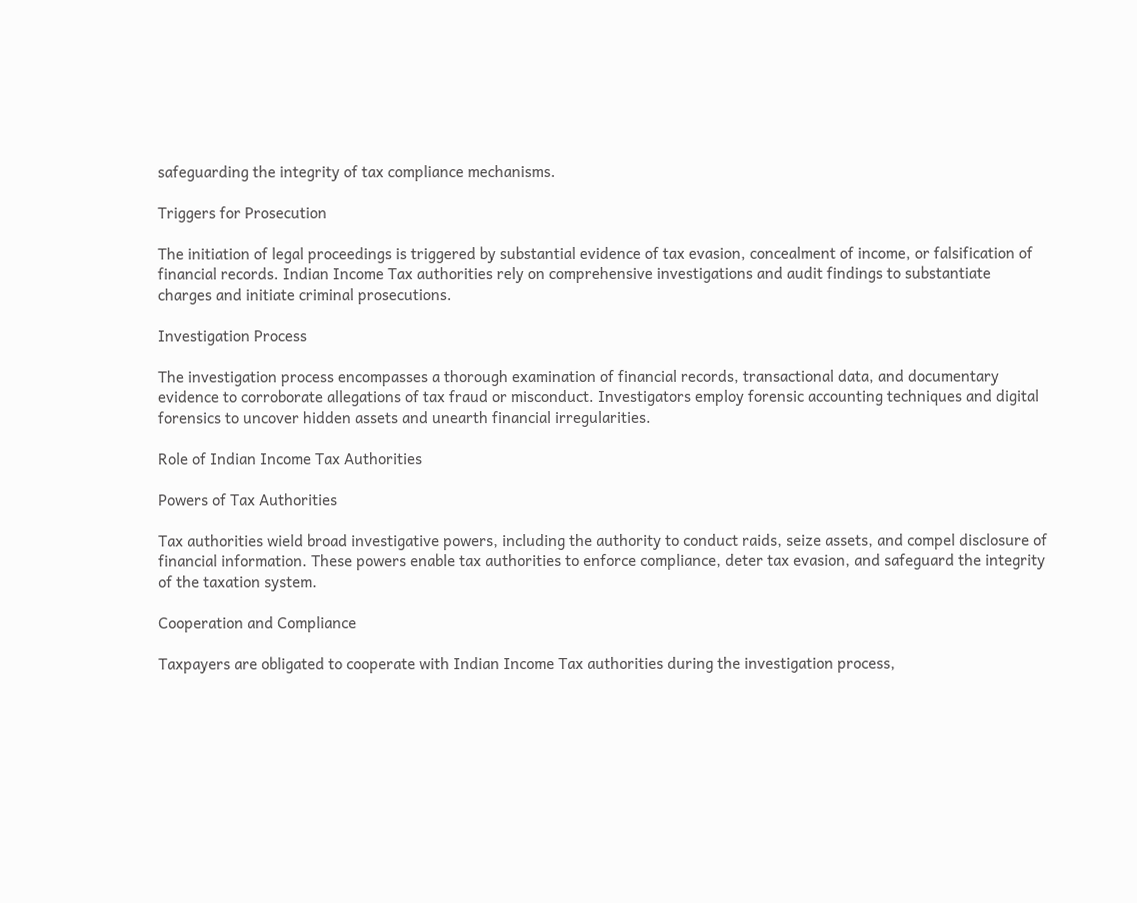safeguarding the integrity of tax compliance mechanisms.

Triggers for Prosecution

The initiation of legal proceedings is triggered by substantial evidence of tax evasion, concealment of income, or falsification of financial records. Indian Income Tax authorities rely on comprehensive investigations and audit findings to substantiate charges and initiate criminal prosecutions.

Investigation Process

The investigation process encompasses a thorough examination of financial records, transactional data, and documentary evidence to corroborate allegations of tax fraud or misconduct. Investigators employ forensic accounting techniques and digital forensics to uncover hidden assets and unearth financial irregularities.

Role of Indian Income Tax Authorities

Powers of Tax Authorities

Tax authorities wield broad investigative powers, including the authority to conduct raids, seize assets, and compel disclosure of financial information. These powers enable tax authorities to enforce compliance, deter tax evasion, and safeguard the integrity of the taxation system.

Cooperation and Compliance

Taxpayers are obligated to cooperate with Indian Income Tax authorities during the investigation process,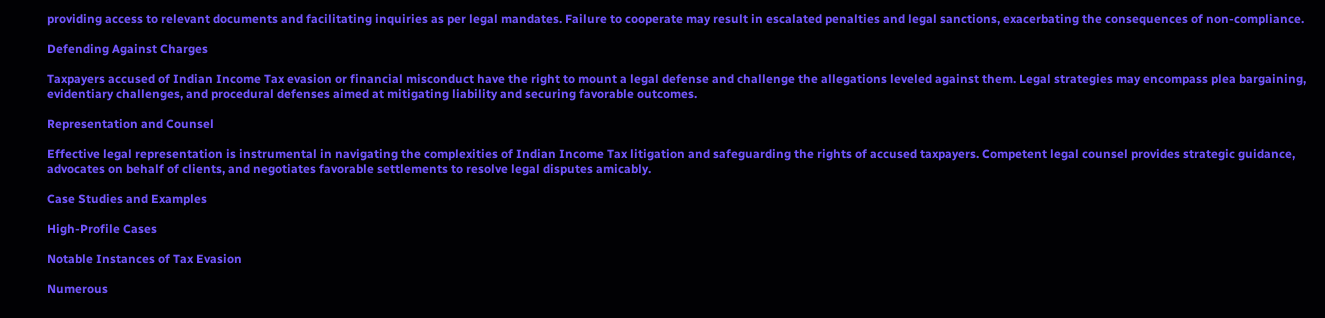providing access to relevant documents and facilitating inquiries as per legal mandates. Failure to cooperate may result in escalated penalties and legal sanctions, exacerbating the consequences of non-compliance.

Defending Against Charges

Taxpayers accused of Indian Income Tax evasion or financial misconduct have the right to mount a legal defense and challenge the allegations leveled against them. Legal strategies may encompass plea bargaining, evidentiary challenges, and procedural defenses aimed at mitigating liability and securing favorable outcomes.

Representation and Counsel

Effective legal representation is instrumental in navigating the complexities of Indian Income Tax litigation and safeguarding the rights of accused taxpayers. Competent legal counsel provides strategic guidance, advocates on behalf of clients, and negotiates favorable settlements to resolve legal disputes amicably.

Case Studies and Examples

High-Profile Cases

Notable Instances of Tax Evasion

Numerous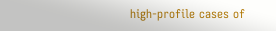high-profile cases of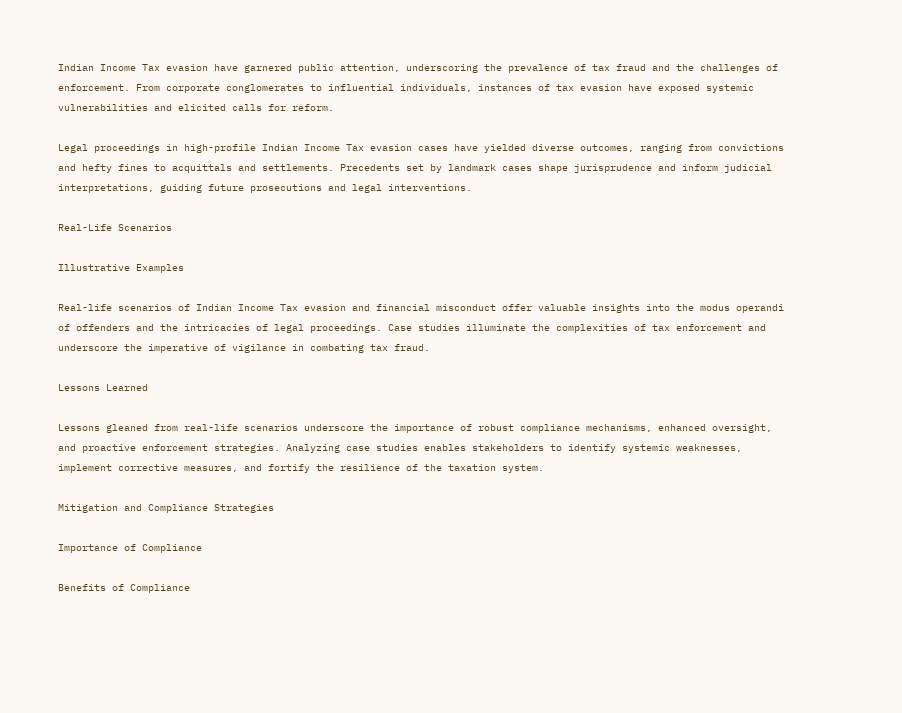Indian Income Tax evasion have garnered public attention, underscoring the prevalence of tax fraud and the challenges of enforcement. From corporate conglomerates to influential individuals, instances of tax evasion have exposed systemic vulnerabilities and elicited calls for reform.

Legal proceedings in high-profile Indian Income Tax evasion cases have yielded diverse outcomes, ranging from convictions and hefty fines to acquittals and settlements. Precedents set by landmark cases shape jurisprudence and inform judicial interpretations, guiding future prosecutions and legal interventions.

Real-Life Scenarios

Illustrative Examples

Real-life scenarios of Indian Income Tax evasion and financial misconduct offer valuable insights into the modus operandi of offenders and the intricacies of legal proceedings. Case studies illuminate the complexities of tax enforcement and underscore the imperative of vigilance in combating tax fraud.

Lessons Learned

Lessons gleaned from real-life scenarios underscore the importance of robust compliance mechanisms, enhanced oversight, and proactive enforcement strategies. Analyzing case studies enables stakeholders to identify systemic weaknesses, implement corrective measures, and fortify the resilience of the taxation system.

Mitigation and Compliance Strategies

Importance of Compliance

Benefits of Compliance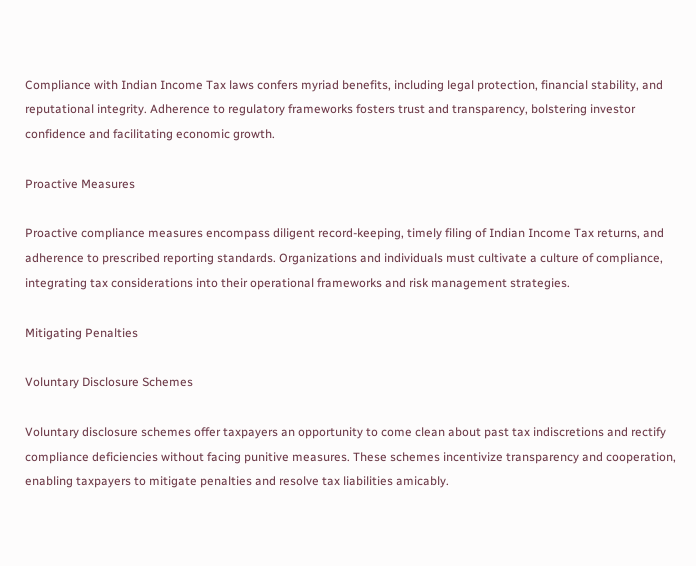Compliance with Indian Income Tax laws confers myriad benefits, including legal protection, financial stability, and reputational integrity. Adherence to regulatory frameworks fosters trust and transparency, bolstering investor confidence and facilitating economic growth.

Proactive Measures

Proactive compliance measures encompass diligent record-keeping, timely filing of Indian Income Tax returns, and adherence to prescribed reporting standards. Organizations and individuals must cultivate a culture of compliance, integrating tax considerations into their operational frameworks and risk management strategies.

Mitigating Penalties

Voluntary Disclosure Schemes

Voluntary disclosure schemes offer taxpayers an opportunity to come clean about past tax indiscretions and rectify compliance deficiencies without facing punitive measures. These schemes incentivize transparency and cooperation, enabling taxpayers to mitigate penalties and resolve tax liabilities amicably.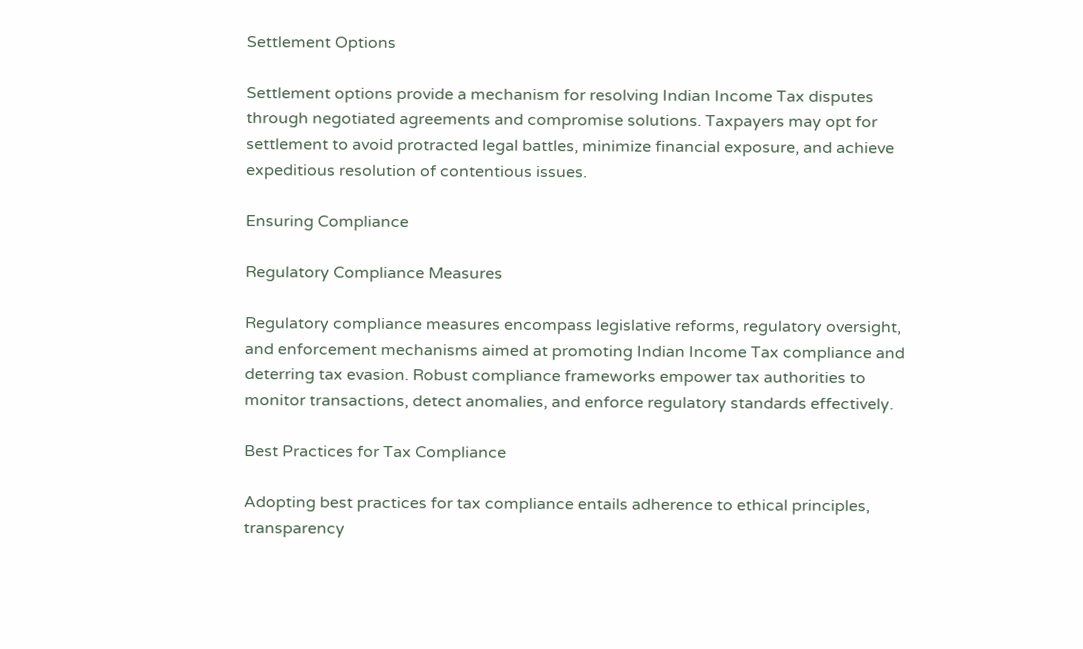Settlement Options

Settlement options provide a mechanism for resolving Indian Income Tax disputes through negotiated agreements and compromise solutions. Taxpayers may opt for settlement to avoid protracted legal battles, minimize financial exposure, and achieve expeditious resolution of contentious issues.

Ensuring Compliance

Regulatory Compliance Measures

Regulatory compliance measures encompass legislative reforms, regulatory oversight, and enforcement mechanisms aimed at promoting Indian Income Tax compliance and deterring tax evasion. Robust compliance frameworks empower tax authorities to monitor transactions, detect anomalies, and enforce regulatory standards effectively.

Best Practices for Tax Compliance

Adopting best practices for tax compliance entails adherence to ethical principles, transparency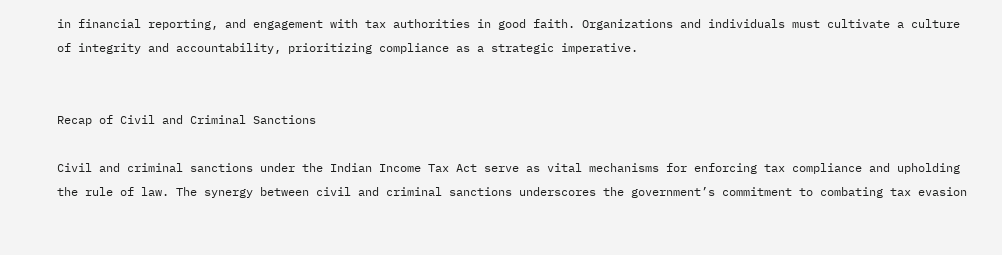in financial reporting, and engagement with tax authorities in good faith. Organizations and individuals must cultivate a culture of integrity and accountability, prioritizing compliance as a strategic imperative.


Recap of Civil and Criminal Sanctions

Civil and criminal sanctions under the Indian Income Tax Act serve as vital mechanisms for enforcing tax compliance and upholding the rule of law. The synergy between civil and criminal sanctions underscores the government’s commitment to combating tax evasion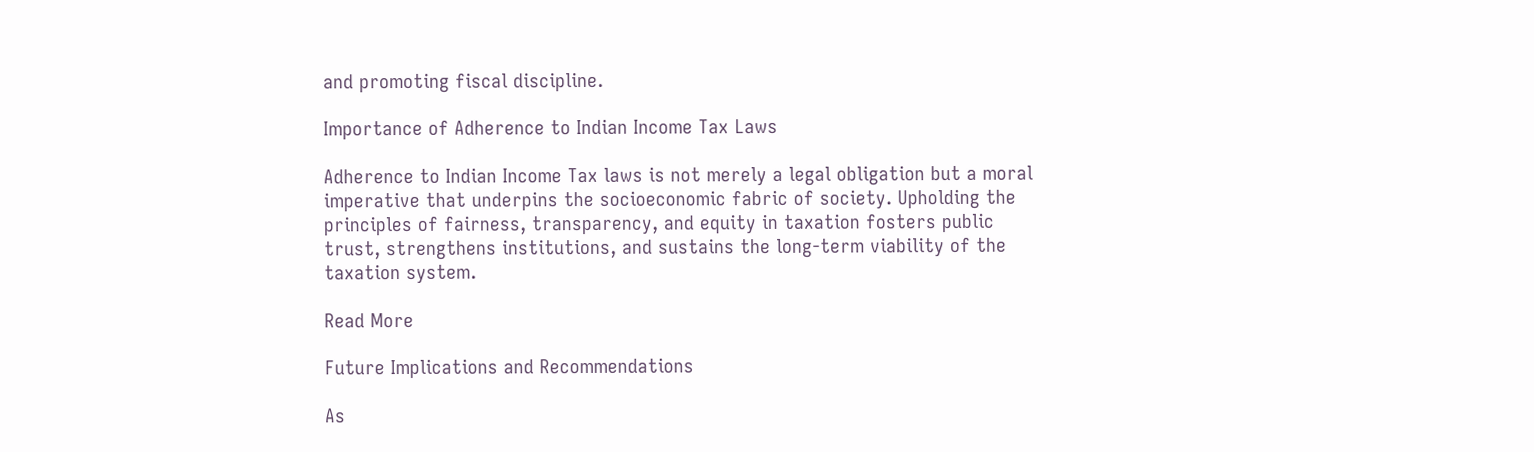and promoting fiscal discipline.

Importance of Adherence to Indian Income Tax Laws

Adherence to Indian Income Tax laws is not merely a legal obligation but a moral imperative that underpins the socioeconomic fabric of society. Upholding the principles of fairness, transparency, and equity in taxation fosters public trust, strengthens institutions, and sustains the long-term viability of the taxation system.

Read More

Future Implications and Recommendations

As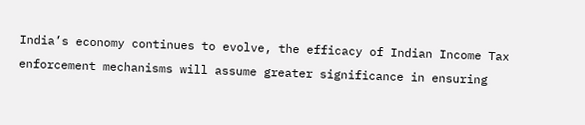India’s economy continues to evolve, the efficacy of Indian Income Tax enforcement mechanisms will assume greater significance in ensuring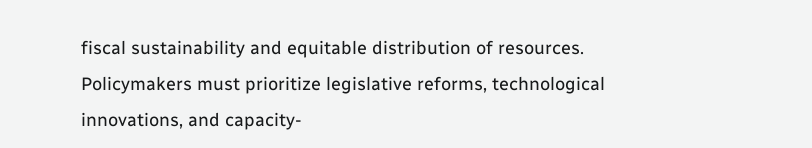fiscal sustainability and equitable distribution of resources. Policymakers must prioritize legislative reforms, technological innovations, and capacity-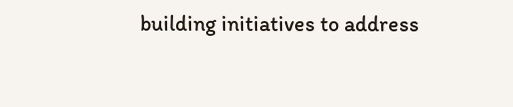building initiatives to address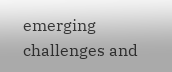emerging challenges and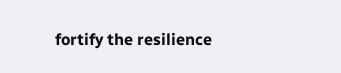fortify the resilience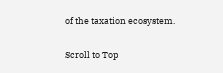of the taxation ecosystem.

Scroll to Top